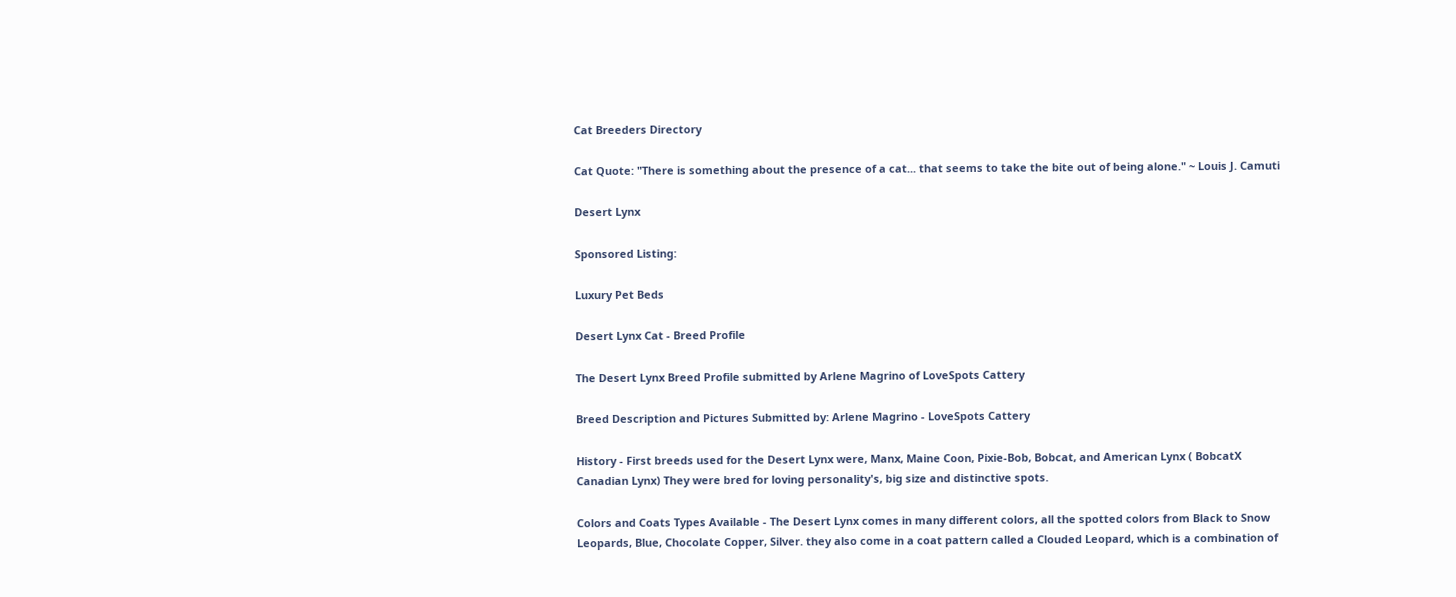Cat Breeders Directory

Cat Quote: "There is something about the presence of a cat... that seems to take the bite out of being alone." ~ Louis J. Camuti

Desert Lynx

Sponsored Listing:

Luxury Pet Beds

Desert Lynx Cat - Breed Profile

The Desert Lynx Breed Profile submitted by Arlene Magrino of LoveSpots Cattery

Breed Description and Pictures Submitted by: Arlene Magrino - LoveSpots Cattery

History - First breeds used for the Desert Lynx were, Manx, Maine Coon, Pixie-Bob, Bobcat, and American Lynx ( BobcatX Canadian Lynx) They were bred for loving personality's, big size and distinctive spots.

Colors and Coats Types Available - The Desert Lynx comes in many different colors, all the spotted colors from Black to Snow Leopards, Blue, Chocolate Copper, Silver. they also come in a coat pattern called a Clouded Leopard, which is a combination of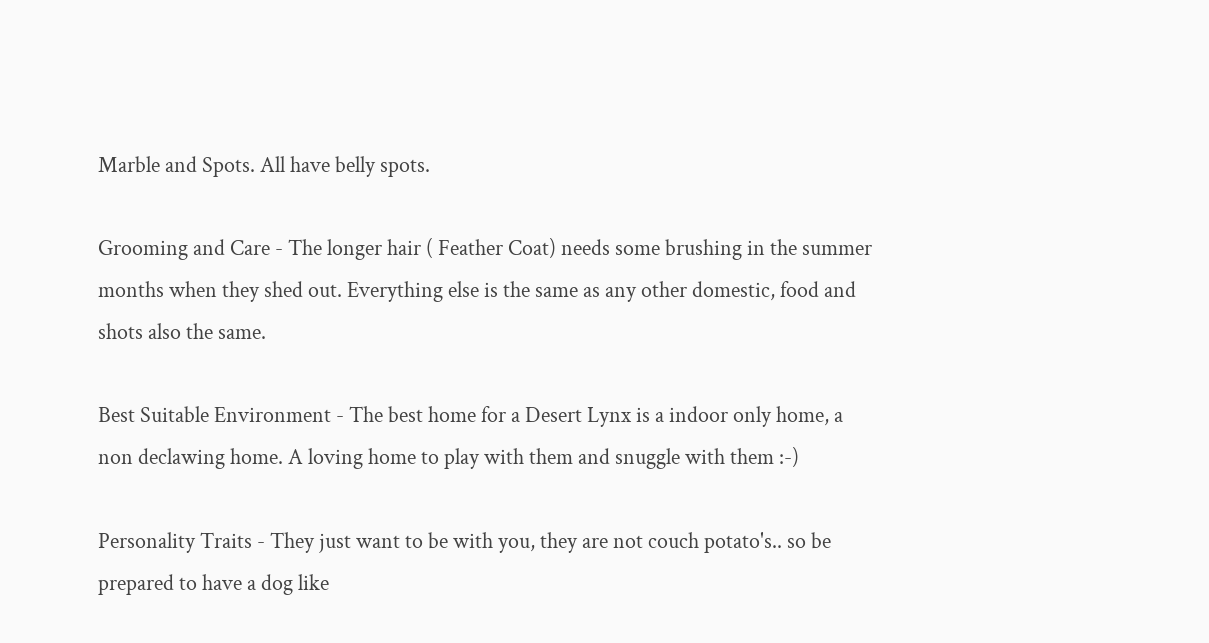Marble and Spots. All have belly spots.

Grooming and Care - The longer hair ( Feather Coat) needs some brushing in the summer months when they shed out. Everything else is the same as any other domestic, food and shots also the same.

Best Suitable Environment - The best home for a Desert Lynx is a indoor only home, a non declawing home. A loving home to play with them and snuggle with them :-)

Personality Traits - They just want to be with you, they are not couch potato's.. so be prepared to have a dog like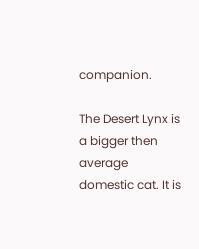companion.

The Desert Lynx is a bigger then average domestic cat. It is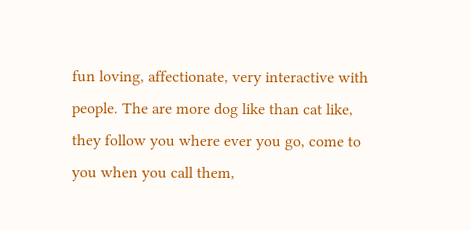fun loving, affectionate, very interactive with people. The are more dog like than cat like, they follow you where ever you go, come to you when you call them,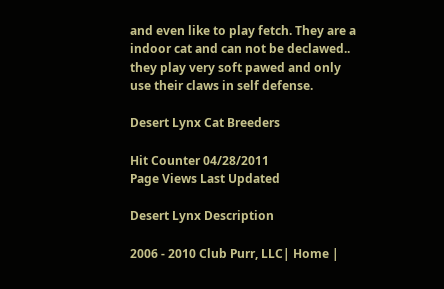and even like to play fetch. They are a indoor cat and can not be declawed.. they play very soft pawed and only use their claws in self defense.

Desert Lynx Cat Breeders

Hit Counter 04/28/2011
Page Views Last Updated

Desert Lynx Description

2006 - 2010 Club Purr, LLC| Home |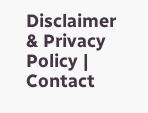Disclaimer & Privacy Policy | Contact